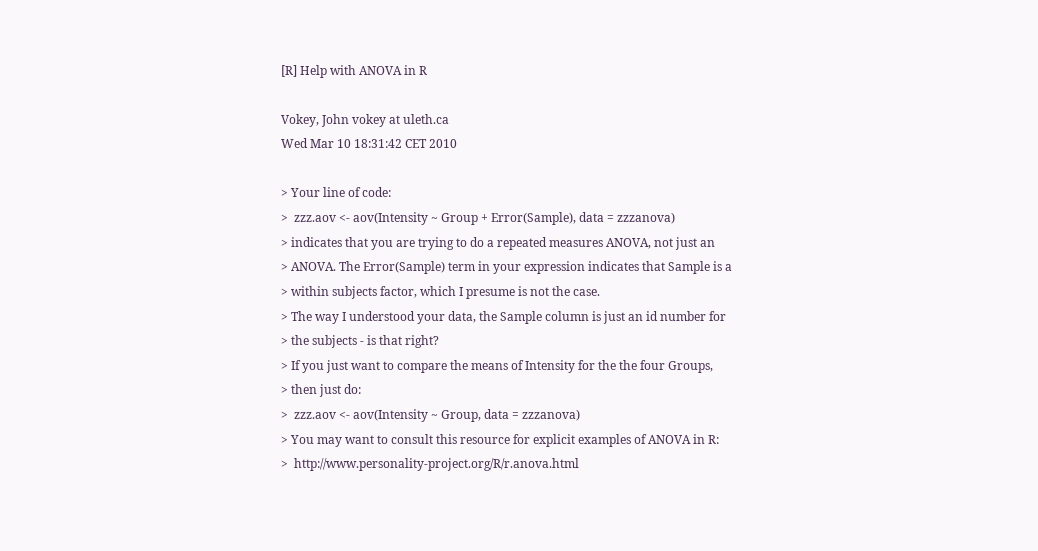[R] Help with ANOVA in R

Vokey, John vokey at uleth.ca
Wed Mar 10 18:31:42 CET 2010

> Your line of code:
>  zzz.aov <- aov(Intensity ~ Group + Error(Sample), data = zzzanova)
> indicates that you are trying to do a repeated measures ANOVA, not just an
> ANOVA. The Error(Sample) term in your expression indicates that Sample is a
> within subjects factor, which I presume is not the case.
> The way I understood your data, the Sample column is just an id number for
> the subjects - is that right?
> If you just want to compare the means of Intensity for the the four Groups,
> then just do:
>  zzz.aov <- aov(Intensity ~ Group, data = zzzanova)
> You may want to consult this resource for explicit examples of ANOVA in R:
>  http://www.personality-project.org/R/r.anova.html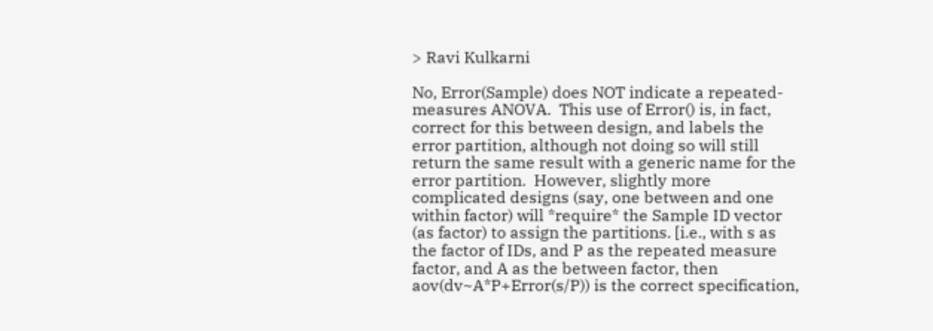> Ravi Kulkarni

No, Error(Sample) does NOT indicate a repeated-measures ANOVA.  This use of Error() is, in fact, correct for this between design, and labels the error partition, although not doing so will still return the same result with a generic name for the error partition.  However, slightly more complicated designs (say, one between and one within factor) will *require* the Sample ID vector (as factor) to assign the partitions. [i.e., with s as the factor of IDs, and P as the repeated measure factor, and A as the between factor, then aov(dv~A*P+Error(s/P)) is the correct specification,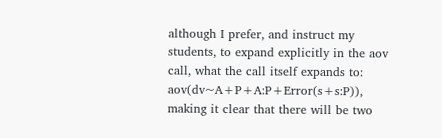although I prefer, and instruct my students, to expand explicitly in the aov call, what the call itself expands to: aov(dv~A+P+A:P+Error(s+s:P)), making it clear that there will be two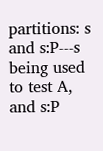partitions: s and s:P---s being used to test A, and s:P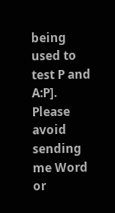being used to test P and A:P].
Please avoid sending me Word or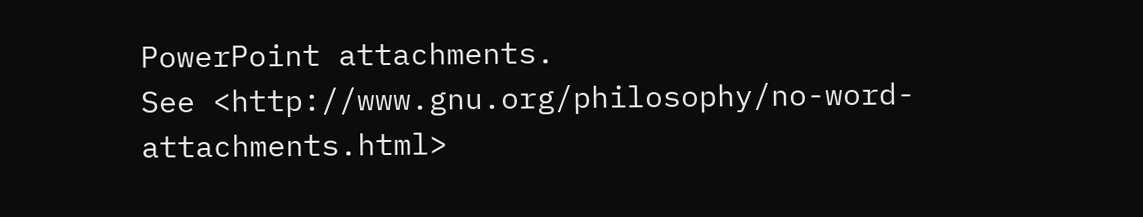PowerPoint attachments.
See <http://www.gnu.org/philosophy/no-word-attachments.html>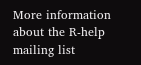More information about the R-help mailing list